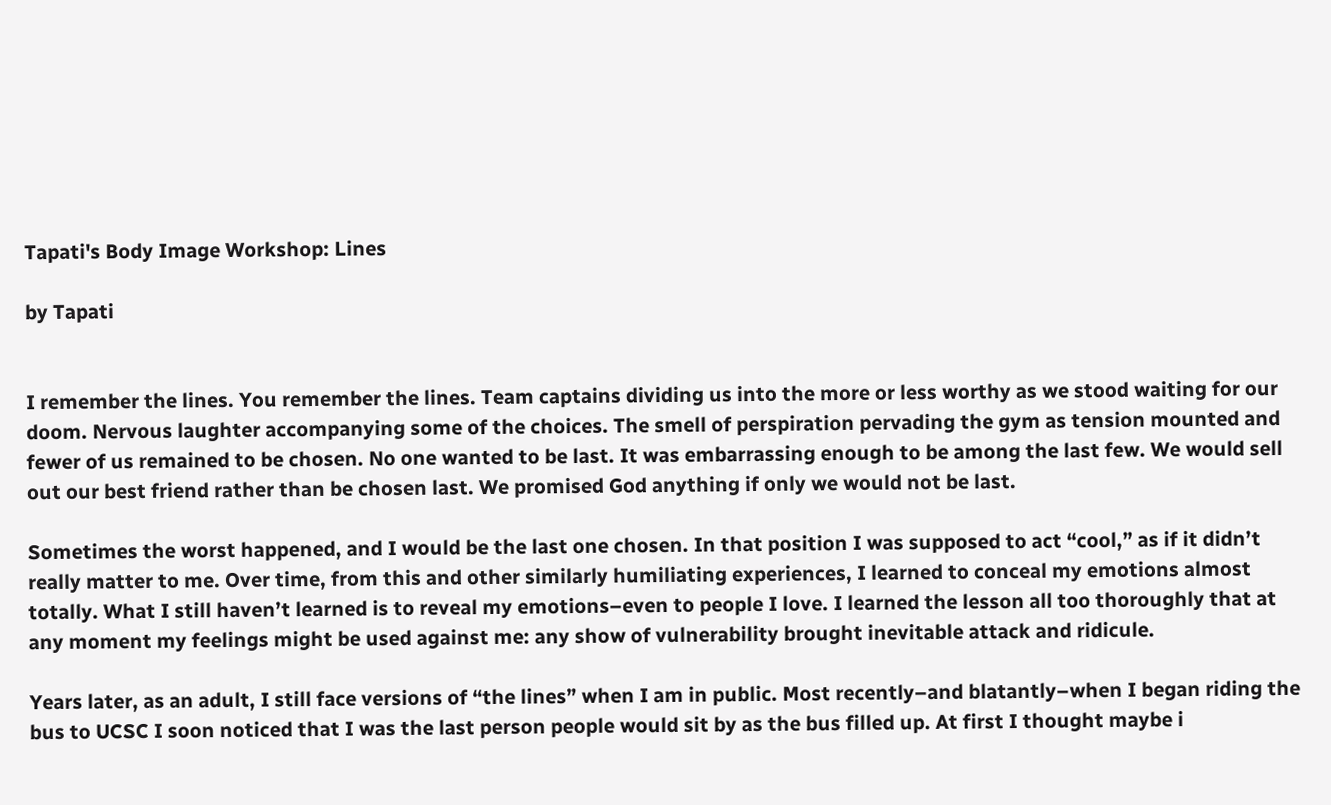Tapati's Body Image Workshop: Lines

by Tapati


I remember the lines. You remember the lines. Team captains dividing us into the more or less worthy as we stood waiting for our doom. Nervous laughter accompanying some of the choices. The smell of perspiration pervading the gym as tension mounted and fewer of us remained to be chosen. No one wanted to be last. It was embarrassing enough to be among the last few. We would sell out our best friend rather than be chosen last. We promised God anything if only we would not be last.

Sometimes the worst happened, and I would be the last one chosen. In that position I was supposed to act “cool,” as if it didn’t really matter to me. Over time, from this and other similarly humiliating experiences, I learned to conceal my emotions almost totally. What I still haven’t learned is to reveal my emotions–even to people I love. I learned the lesson all too thoroughly that at any moment my feelings might be used against me: any show of vulnerability brought inevitable attack and ridicule.

Years later, as an adult, I still face versions of “the lines” when I am in public. Most recently–and blatantly–when I began riding the bus to UCSC I soon noticed that I was the last person people would sit by as the bus filled up. At first I thought maybe i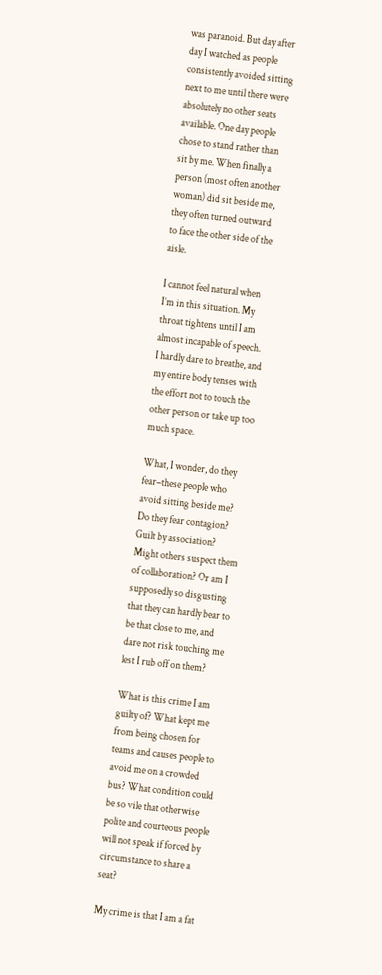was paranoid. But day after day I watched as people consistently avoided sitting next to me until there were absolutely no other seats available. One day people chose to stand rather than sit by me. When finally a person (most often another woman) did sit beside me, they often turned outward to face the other side of the aisle.

I cannot feel natural when I’m in this situation. My throat tightens until I am almost incapable of speech. I hardly dare to breathe, and my entire body tenses with the effort not to touch the other person or take up too much space.

What, I wonder, do they fear–these people who avoid sitting beside me? Do they fear contagion? Guilt by association? Might others suspect them of collaboration? Or am I supposedly so disgusting that they can hardly bear to be that close to me, and dare not risk touching me lest I rub off on them?

What is this crime I am guilty of? What kept me from being chosen for teams and causes people to avoid me on a crowded bus? What condition could be so vile that otherwise polite and courteous people will not speak if forced by circumstance to share a seat?

My crime is that I am a fat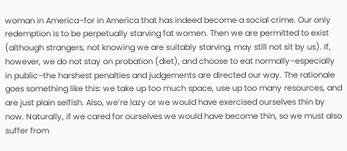woman in America–for in America that has indeed become a social crime. Our only redemption is to be perpetually starving fat women. Then we are permitted to exist (although strangers, not knowing we are suitably starving, may still not sit by us). If, however, we do not stay on probation (diet), and choose to eat normally–especially in public–the harshest penalties and judgements are directed our way. The rationale goes something like this: we take up too much space, use up too many resources, and are just plain selfish. Also, we’re lazy or we would have exercised ourselves thin by now. Naturally, if we cared for ourselves we would have become thin, so we must also suffer from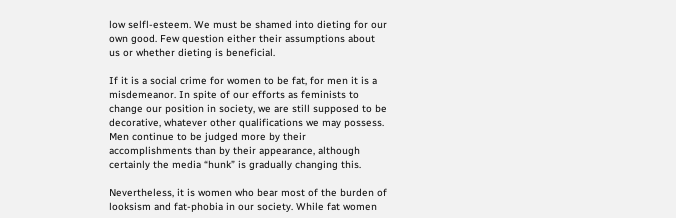low selfl-esteem. We must be shamed into dieting for our own good. Few question either their assumptions about us or whether dieting is beneficial.

If it is a social crime for women to be fat, for men it is a misdemeanor. In spite of our efforts as feminists to change our position in society, we are still supposed to be decorative, whatever other qualifications we may possess. Men continue to be judged more by their accomplishments than by their appearance, although certainly the media “hunk” is gradually changing this.

Nevertheless, it is women who bear most of the burden of looksism and fat-phobia in our society. While fat women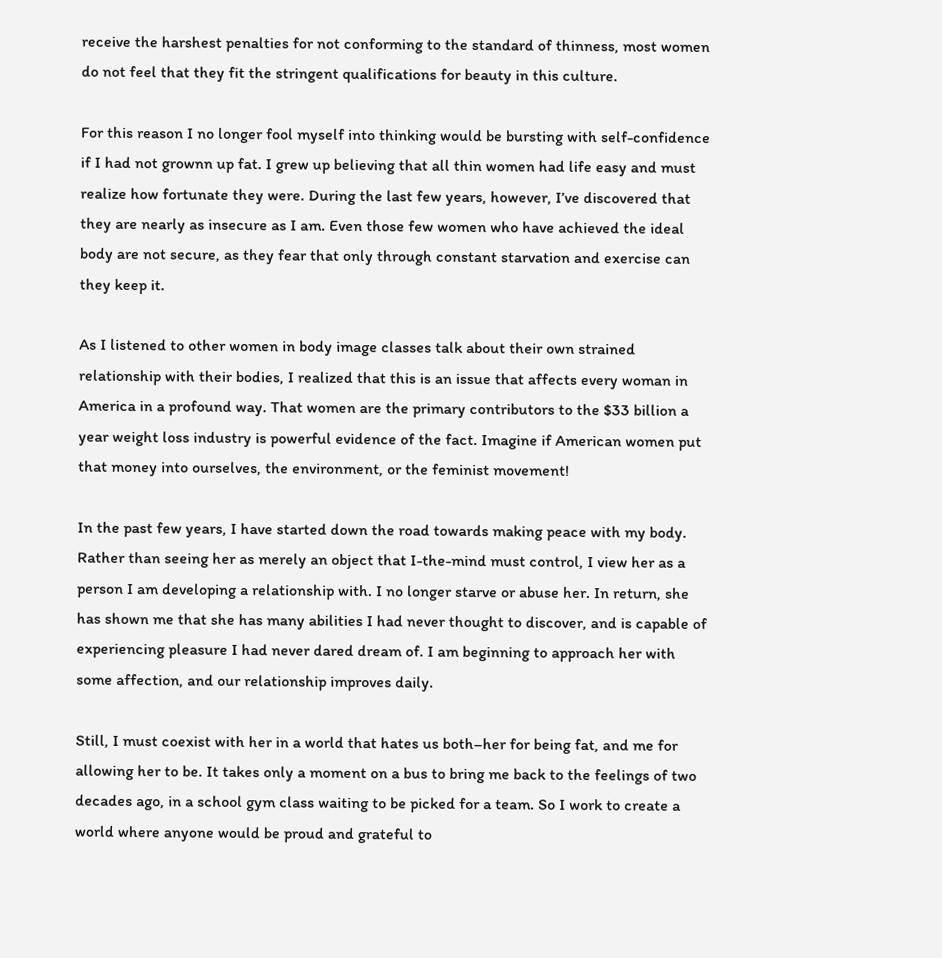receive the harshest penalties for not conforming to the standard of thinness, most women do not feel that they fit the stringent qualifications for beauty in this culture.

For this reason I no longer fool myself into thinking would be bursting with self-confidence if I had not grownn up fat. I grew up believing that all thin women had life easy and must realize how fortunate they were. During the last few years, however, I’ve discovered that they are nearly as insecure as I am. Even those few women who have achieved the ideal body are not secure, as they fear that only through constant starvation and exercise can they keep it.

As I listened to other women in body image classes talk about their own strained relationship with their bodies, I realized that this is an issue that affects every woman in America in a profound way. That women are the primary contributors to the $33 billion a year weight loss industry is powerful evidence of the fact. Imagine if American women put that money into ourselves, the environment, or the feminist movement!

In the past few years, I have started down the road towards making peace with my body. Rather than seeing her as merely an object that I-the-mind must control, I view her as a person I am developing a relationship with. I no longer starve or abuse her. In return, she has shown me that she has many abilities I had never thought to discover, and is capable of experiencing pleasure I had never dared dream of. I am beginning to approach her with some affection, and our relationship improves daily.

Still, I must coexist with her in a world that hates us both–her for being fat, and me for allowing her to be. It takes only a moment on a bus to bring me back to the feelings of two decades ago, in a school gym class waiting to be picked for a team. So I work to create a world where anyone would be proud and grateful to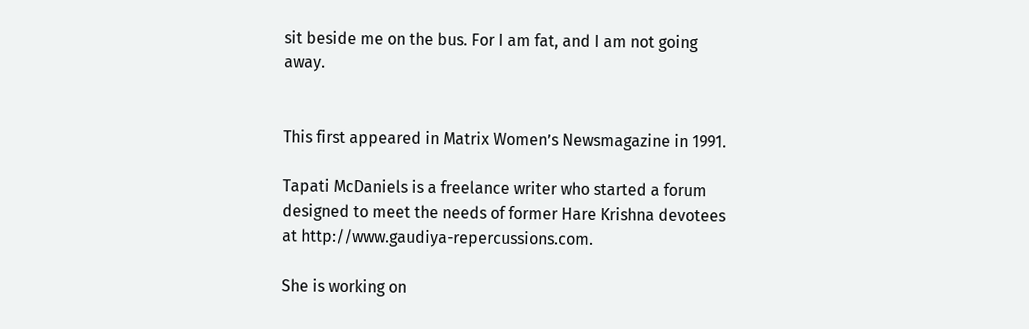sit beside me on the bus. For I am fat, and I am not going away.


This first appeared in Matrix Women’s Newsmagazine in 1991.

Tapati McDaniels is a freelance writer who started a forum designed to meet the needs of former Hare Krishna devotees at http://www.gaudiya-repercussions.com.

She is working on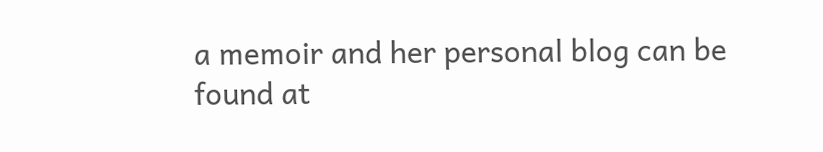a memoir and her personal blog can be found at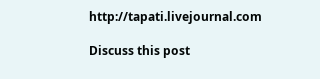http://tapati.livejournal.com

Discuss this post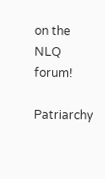on the NLQ forum!

Patriarchy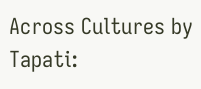Across Cultures by Tapati: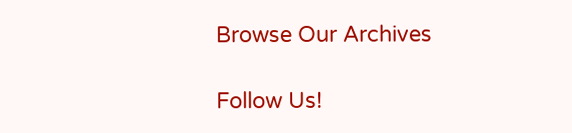Browse Our Archives

Follow Us!